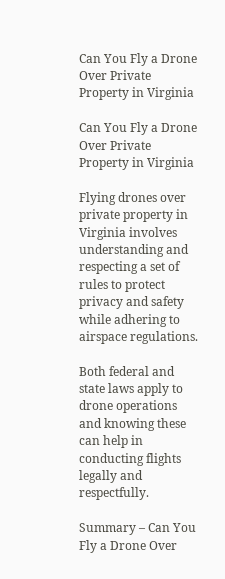Can You Fly a Drone Over Private Property in Virginia

Can You Fly a Drone Over Private Property in Virginia

Flying drones over private property in Virginia involves understanding and respecting a set of rules to protect privacy and safety while adhering to airspace regulations.

Both federal and state laws apply to drone operations and knowing these can help in conducting flights legally and respectfully.

Summary – Can You Fly a Drone Over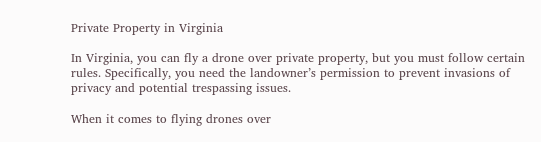Private Property in Virginia

In Virginia, you can fly a drone over private property, but you must follow certain rules. Specifically, you need the landowner’s permission to prevent invasions of privacy and potential trespassing issues.

When it comes to flying drones over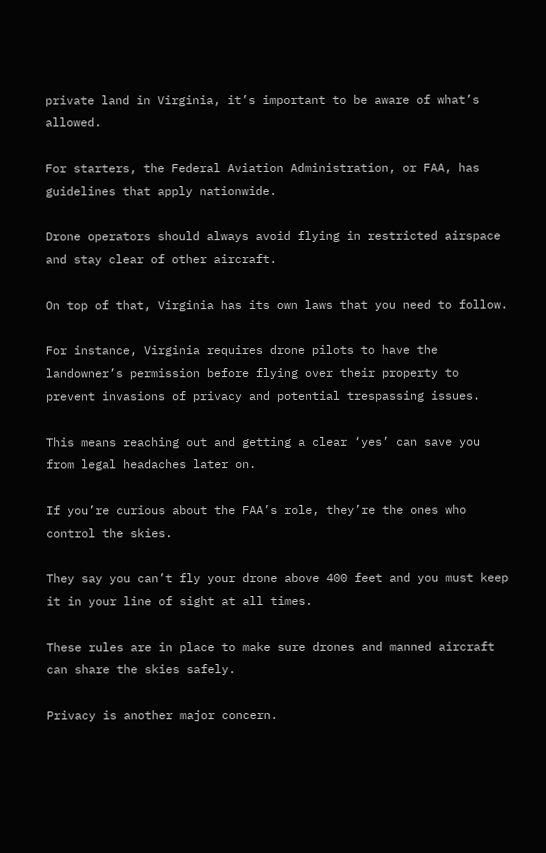private land in Virginia, it’s important to be aware of what’s allowed.

For starters, the Federal Aviation Administration, or FAA, has guidelines that apply nationwide.

Drone operators should always avoid flying in restricted airspace and stay clear of other aircraft.

On top of that, Virginia has its own laws that you need to follow.

For instance, Virginia requires drone pilots to have the landowner’s permission before flying over their property to prevent invasions of privacy and potential trespassing issues.

This means reaching out and getting a clear ‘yes’ can save you from legal headaches later on.

If you’re curious about the FAA’s role, they’re the ones who control the skies.

They say you can’t fly your drone above 400 feet and you must keep it in your line of sight at all times.

These rules are in place to make sure drones and manned aircraft can share the skies safely.

Privacy is another major concern.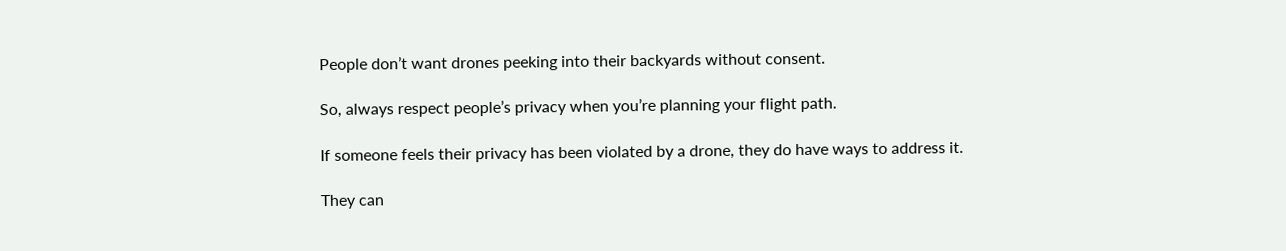People don’t want drones peeking into their backyards without consent.

So, always respect people’s privacy when you’re planning your flight path.

If someone feels their privacy has been violated by a drone, they do have ways to address it.

They can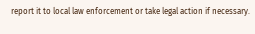report it to local law enforcement or take legal action if necessary.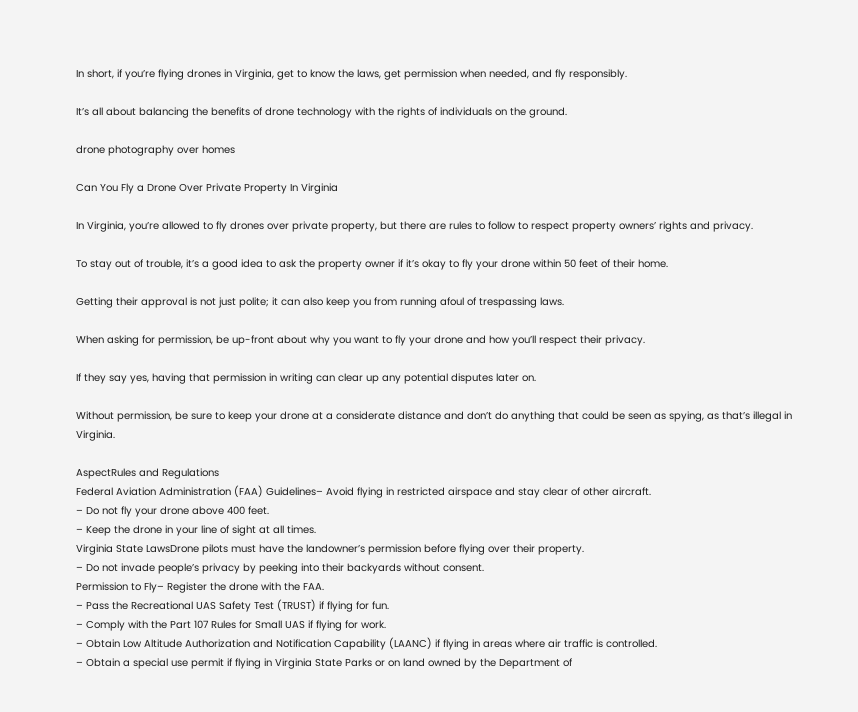In short, if you’re flying drones in Virginia, get to know the laws, get permission when needed, and fly responsibly.

It’s all about balancing the benefits of drone technology with the rights of individuals on the ground.

drone photography over homes

Can You Fly a Drone Over Private Property In Virginia

In Virginia, you’re allowed to fly drones over private property, but there are rules to follow to respect property owners’ rights and privacy.

To stay out of trouble, it’s a good idea to ask the property owner if it’s okay to fly your drone within 50 feet of their home.

Getting their approval is not just polite; it can also keep you from running afoul of trespassing laws.

When asking for permission, be up-front about why you want to fly your drone and how you’ll respect their privacy.

If they say yes, having that permission in writing can clear up any potential disputes later on.

Without permission, be sure to keep your drone at a considerate distance and don’t do anything that could be seen as spying, as that’s illegal in Virginia.

AspectRules and Regulations
Federal Aviation Administration (FAA) Guidelines– Avoid flying in restricted airspace and stay clear of other aircraft.
– Do not fly your drone above 400 feet.
– Keep the drone in your line of sight at all times.
Virginia State LawsDrone pilots must have the landowner’s permission before flying over their property.
– Do not invade people’s privacy by peeking into their backyards without consent.
Permission to Fly– Register the drone with the FAA.
– Pass the Recreational UAS Safety Test (TRUST) if flying for fun.
– Comply with the Part 107 Rules for Small UAS if flying for work.
– Obtain Low Altitude Authorization and Notification Capability (LAANC) if flying in areas where air traffic is controlled.
– Obtain a special use permit if flying in Virginia State Parks or on land owned by the Department of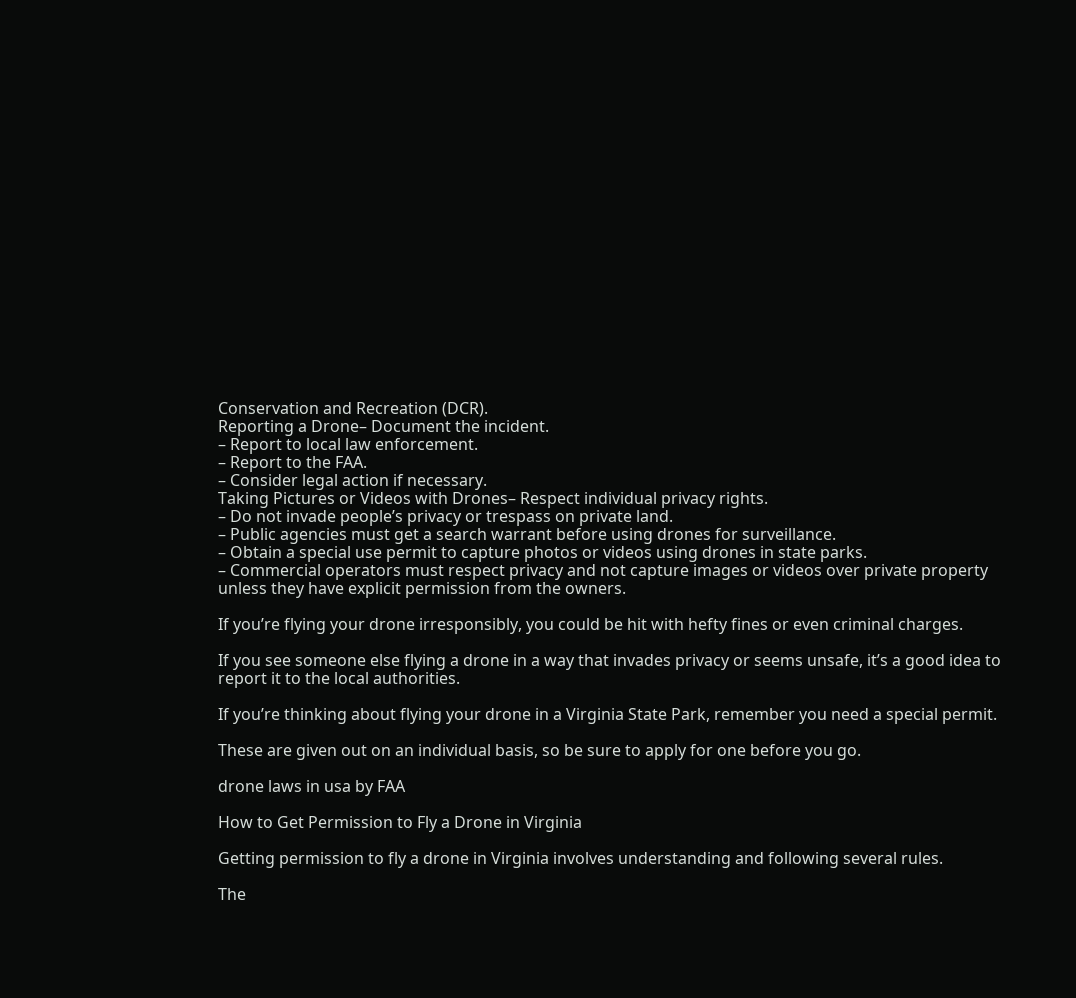Conservation and Recreation (DCR).
Reporting a Drone– Document the incident.
– Report to local law enforcement.
– Report to the FAA.
– Consider legal action if necessary.
Taking Pictures or Videos with Drones– Respect individual privacy rights.
– Do not invade people’s privacy or trespass on private land.
– Public agencies must get a search warrant before using drones for surveillance.
– Obtain a special use permit to capture photos or videos using drones in state parks.
– Commercial operators must respect privacy and not capture images or videos over private property unless they have explicit permission from the owners.

If you’re flying your drone irresponsibly, you could be hit with hefty fines or even criminal charges.

If you see someone else flying a drone in a way that invades privacy or seems unsafe, it’s a good idea to report it to the local authorities.

If you’re thinking about flying your drone in a Virginia State Park, remember you need a special permit.

These are given out on an individual basis, so be sure to apply for one before you go.

drone laws in usa by FAA

How to Get Permission to Fly a Drone in Virginia

Getting permission to fly a drone in Virginia involves understanding and following several rules.

The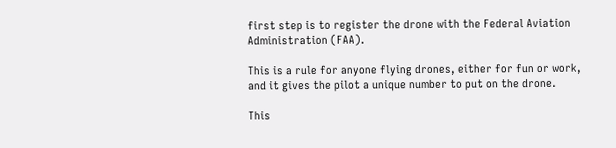first step is to register the drone with the Federal Aviation Administration (FAA).

This is a rule for anyone flying drones, either for fun or work, and it gives the pilot a unique number to put on the drone.

This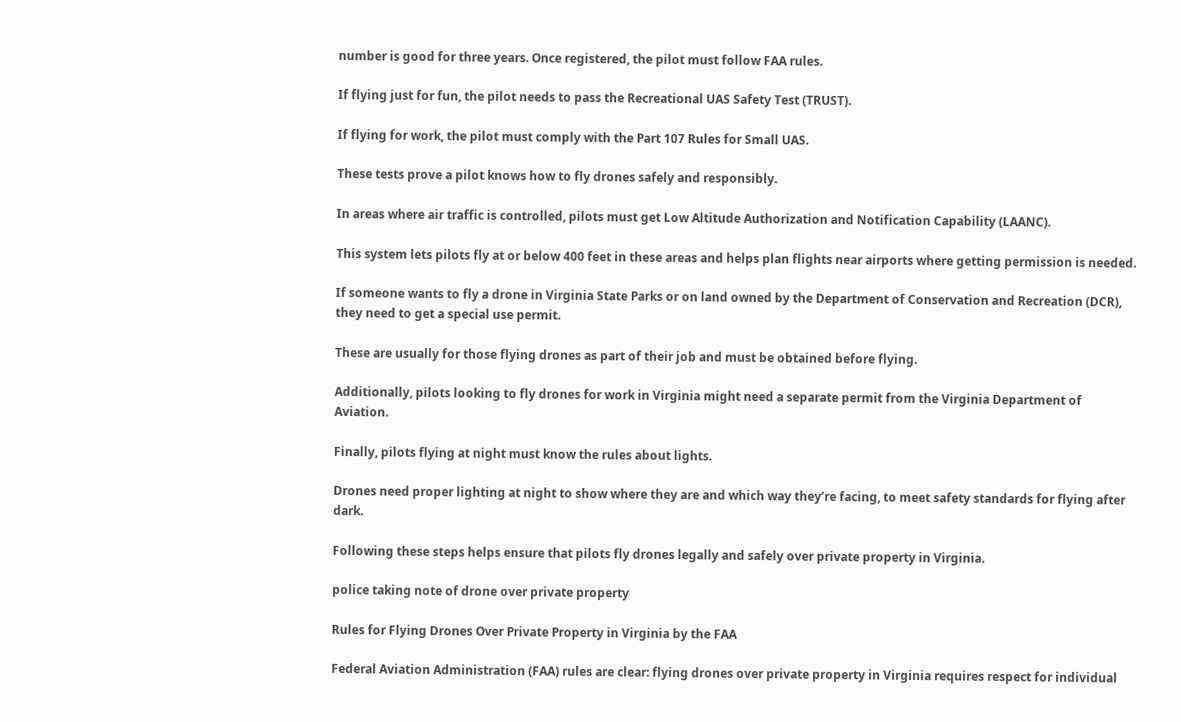number is good for three years. Once registered, the pilot must follow FAA rules.

If flying just for fun, the pilot needs to pass the Recreational UAS Safety Test (TRUST).

If flying for work, the pilot must comply with the Part 107 Rules for Small UAS.

These tests prove a pilot knows how to fly drones safely and responsibly.

In areas where air traffic is controlled, pilots must get Low Altitude Authorization and Notification Capability (LAANC).

This system lets pilots fly at or below 400 feet in these areas and helps plan flights near airports where getting permission is needed.

If someone wants to fly a drone in Virginia State Parks or on land owned by the Department of Conservation and Recreation (DCR), they need to get a special use permit.

These are usually for those flying drones as part of their job and must be obtained before flying.

Additionally, pilots looking to fly drones for work in Virginia might need a separate permit from the Virginia Department of Aviation.

Finally, pilots flying at night must know the rules about lights.

Drones need proper lighting at night to show where they are and which way they’re facing, to meet safety standards for flying after dark.

Following these steps helps ensure that pilots fly drones legally and safely over private property in Virginia.

police taking note of drone over private property

Rules for Flying Drones Over Private Property in Virginia by the FAA

Federal Aviation Administration (FAA) rules are clear: flying drones over private property in Virginia requires respect for individual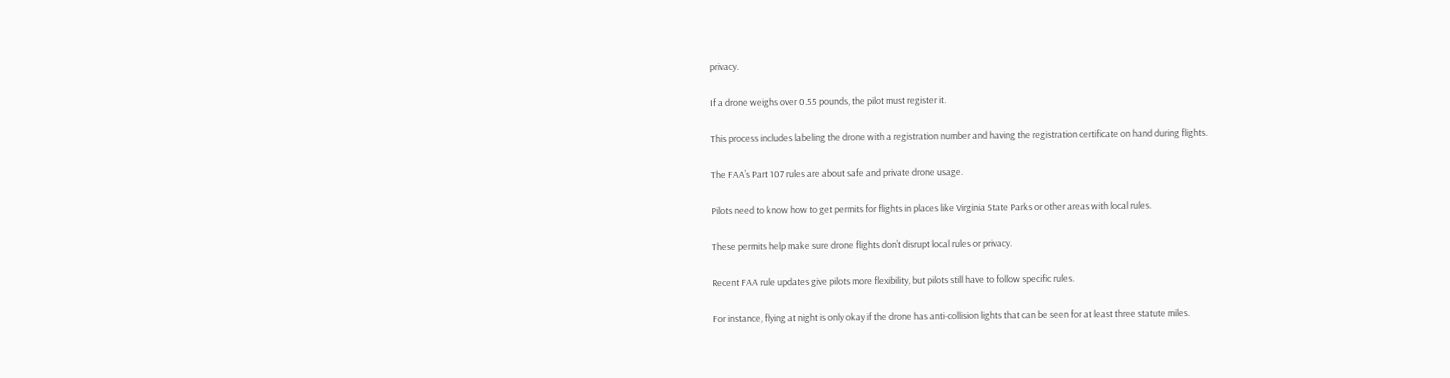privacy.

If a drone weighs over 0.55 pounds, the pilot must register it.

This process includes labeling the drone with a registration number and having the registration certificate on hand during flights.

The FAA’s Part 107 rules are about safe and private drone usage.

Pilots need to know how to get permits for flights in places like Virginia State Parks or other areas with local rules.

These permits help make sure drone flights don’t disrupt local rules or privacy.

Recent FAA rule updates give pilots more flexibility, but pilots still have to follow specific rules.

For instance, flying at night is only okay if the drone has anti-collision lights that can be seen for at least three statute miles.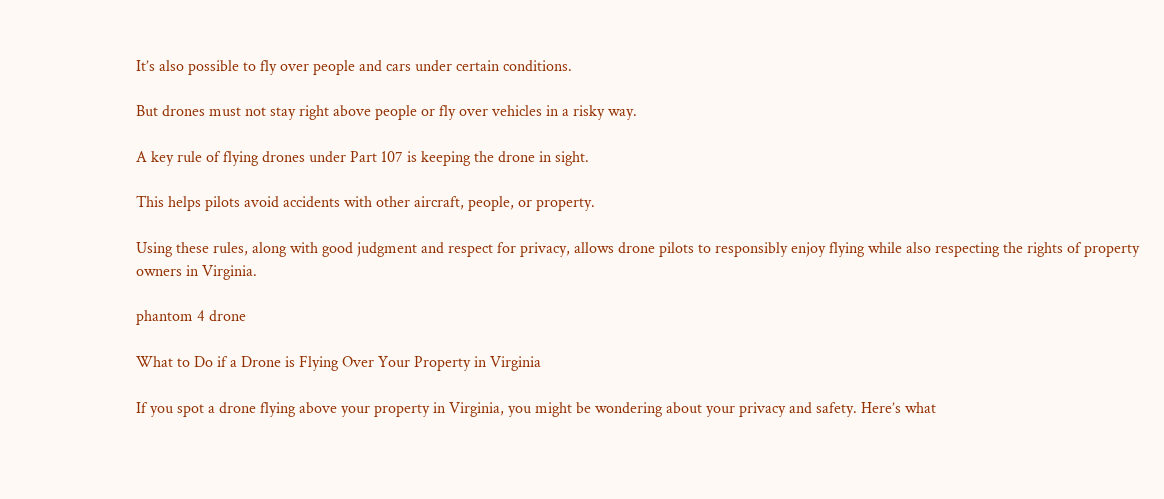It’s also possible to fly over people and cars under certain conditions.

But drones must not stay right above people or fly over vehicles in a risky way.

A key rule of flying drones under Part 107 is keeping the drone in sight.

This helps pilots avoid accidents with other aircraft, people, or property.

Using these rules, along with good judgment and respect for privacy, allows drone pilots to responsibly enjoy flying while also respecting the rights of property owners in Virginia.

phantom 4 drone

What to Do if a Drone is Flying Over Your Property in Virginia

If you spot a drone flying above your property in Virginia, you might be wondering about your privacy and safety. Here’s what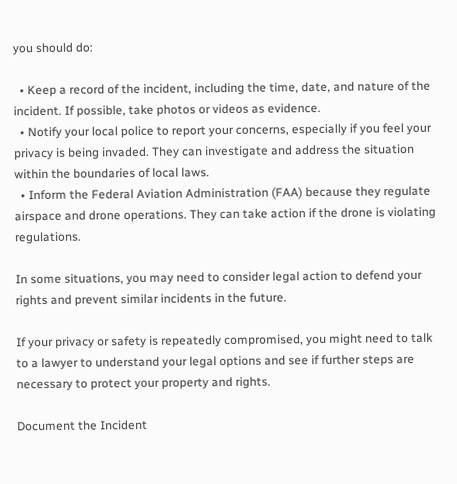you should do:

  • Keep a record of the incident, including the time, date, and nature of the incident. If possible, take photos or videos as evidence.
  • Notify your local police to report your concerns, especially if you feel your privacy is being invaded. They can investigate and address the situation within the boundaries of local laws.
  • Inform the Federal Aviation Administration (FAA) because they regulate airspace and drone operations. They can take action if the drone is violating regulations.

In some situations, you may need to consider legal action to defend your rights and prevent similar incidents in the future.

If your privacy or safety is repeatedly compromised, you might need to talk to a lawyer to understand your legal options and see if further steps are necessary to protect your property and rights.

Document the Incident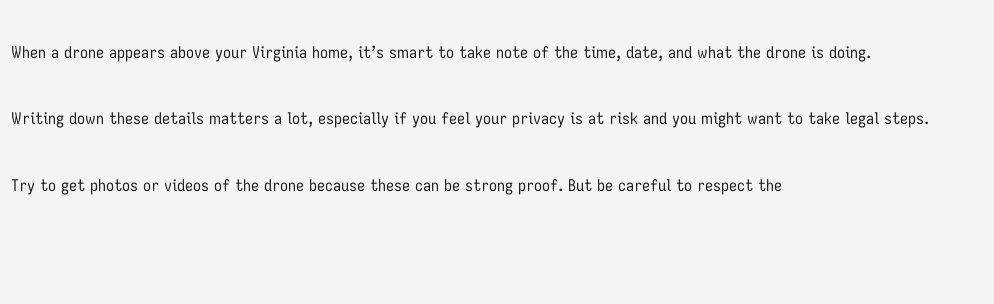When a drone appears above your Virginia home, it’s smart to take note of the time, date, and what the drone is doing.

Writing down these details matters a lot, especially if you feel your privacy is at risk and you might want to take legal steps.

Try to get photos or videos of the drone because these can be strong proof. But be careful to respect the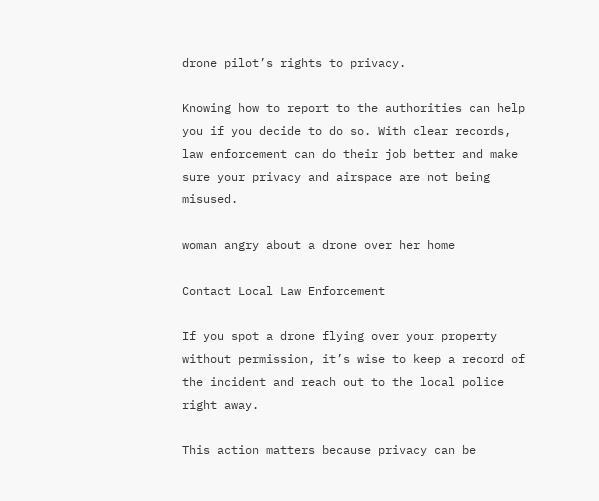drone pilot’s rights to privacy.

Knowing how to report to the authorities can help you if you decide to do so. With clear records, law enforcement can do their job better and make sure your privacy and airspace are not being misused.

woman angry about a drone over her home

Contact Local Law Enforcement

If you spot a drone flying over your property without permission, it’s wise to keep a record of the incident and reach out to the local police right away.

This action matters because privacy can be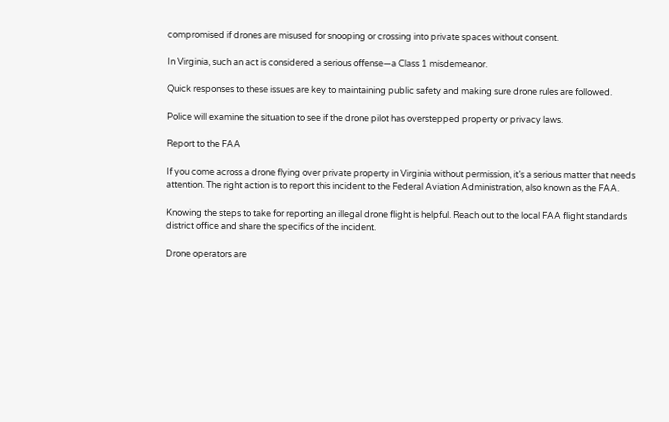compromised if drones are misused for snooping or crossing into private spaces without consent.

In Virginia, such an act is considered a serious offense—a Class 1 misdemeanor.

Quick responses to these issues are key to maintaining public safety and making sure drone rules are followed.

Police will examine the situation to see if the drone pilot has overstepped property or privacy laws.

Report to the FAA

If you come across a drone flying over private property in Virginia without permission, it’s a serious matter that needs attention. The right action is to report this incident to the Federal Aviation Administration, also known as the FAA.

Knowing the steps to take for reporting an illegal drone flight is helpful. Reach out to the local FAA flight standards district office and share the specifics of the incident.

Drone operators are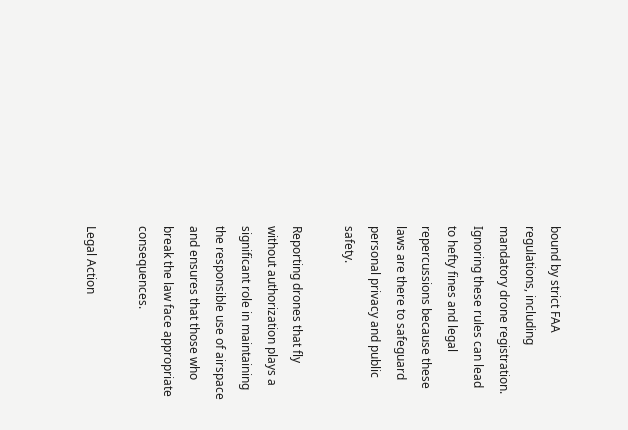bound by strict FAA regulations, including mandatory drone registration. Ignoring these rules can lead to hefty fines and legal repercussions because these laws are there to safeguard personal privacy and public safety.

Reporting drones that fly without authorization plays a significant role in maintaining the responsible use of airspace and ensures that those who break the law face appropriate consequences.

Legal Action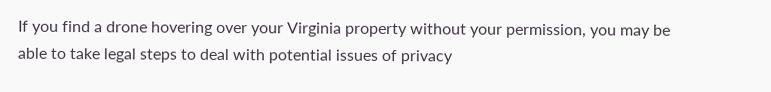If you find a drone hovering over your Virginia property without your permission, you may be able to take legal steps to deal with potential issues of privacy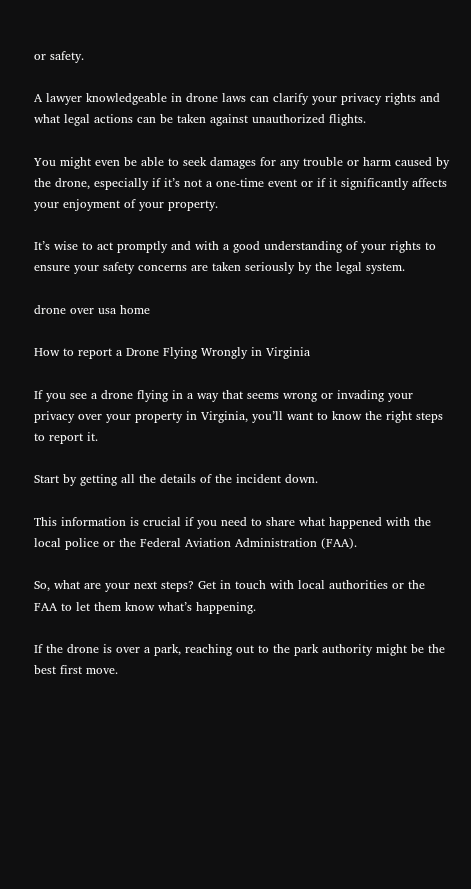or safety.

A lawyer knowledgeable in drone laws can clarify your privacy rights and what legal actions can be taken against unauthorized flights.

You might even be able to seek damages for any trouble or harm caused by the drone, especially if it’s not a one-time event or if it significantly affects your enjoyment of your property.

It’s wise to act promptly and with a good understanding of your rights to ensure your safety concerns are taken seriously by the legal system.

drone over usa home

How to report a Drone Flying Wrongly in Virginia

If you see a drone flying in a way that seems wrong or invading your privacy over your property in Virginia, you’ll want to know the right steps to report it.

Start by getting all the details of the incident down.

This information is crucial if you need to share what happened with the local police or the Federal Aviation Administration (FAA).

So, what are your next steps? Get in touch with local authorities or the FAA to let them know what’s happening.

If the drone is over a park, reaching out to the park authority might be the best first move.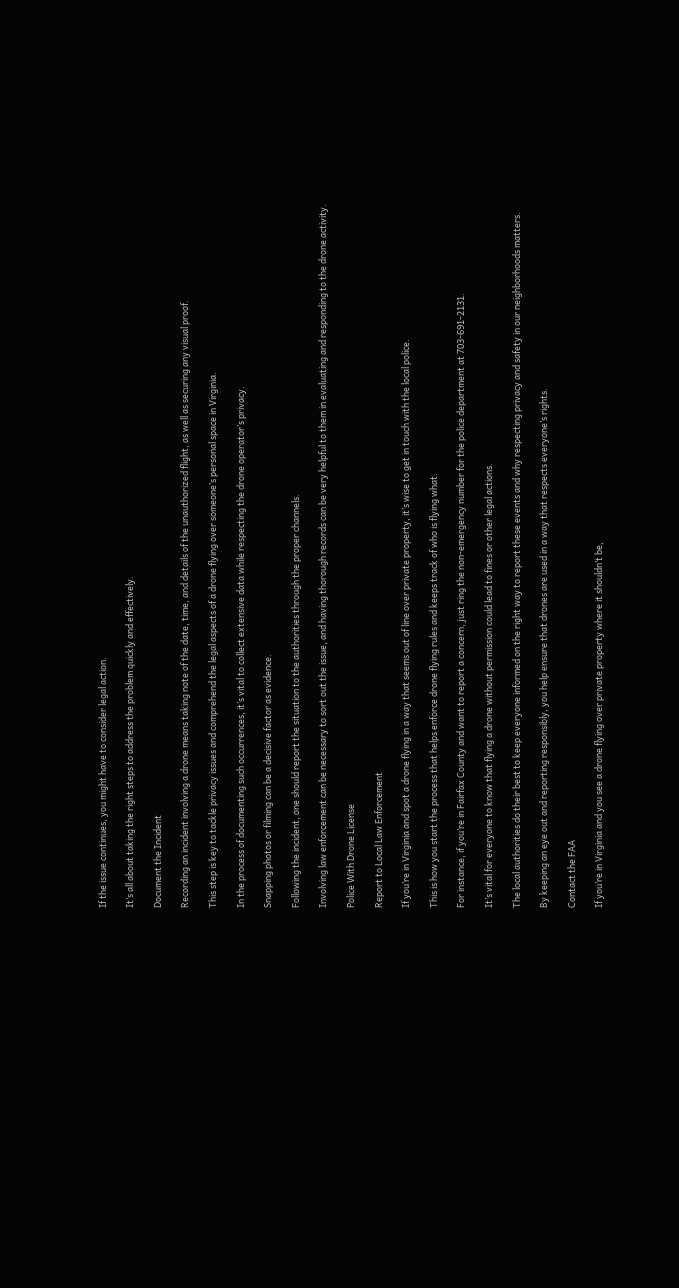If the issue continues, you might have to consider legal action.

It’s all about taking the right steps to address the problem quickly and effectively.

Document the Incident

Recording an incident involving a drone means taking note of the date, time, and details of the unauthorized flight, as well as securing any visual proof.

This step is key to tackle privacy issues and comprehend the legal aspects of a drone flying over someone’s personal space in Virginia.

In the process of documenting such occurrences, it’s vital to collect extensive data while respecting the drone operator’s privacy.

Snapping photos or filming can be a decisive factor as evidence.

Following the incident, one should report the situation to the authorities through the proper channels.

Involving law enforcement can be necessary to sort out the issue, and having thorough records can be very helpful to them in evaluating and responding to the drone activity.

Police With Drone License

Report to Local Law Enforcement

If you’re in Virginia and spot a drone flying in a way that seems out of line over private property, it’s wise to get in touch with the local police.

This is how you start the process that helps enforce drone flying rules and keeps track of who is flying what.

For instance, if you’re in Fairfax County and want to report a concern, just ring the non-emergency number for the police department at 703-691-2131.

It’s vital for everyone to know that flying a drone without permission could lead to fines or other legal actions.

The local authorities do their best to keep everyone informed on the right way to report these events and why respecting privacy and safety in our neighborhoods matters.

By keeping an eye out and reporting responsibly, you help ensure that drones are used in a way that respects everyone’s rights.

Contact the FAA

If you’re in Virginia and you see a drone flying over private property where it shouldn’t be,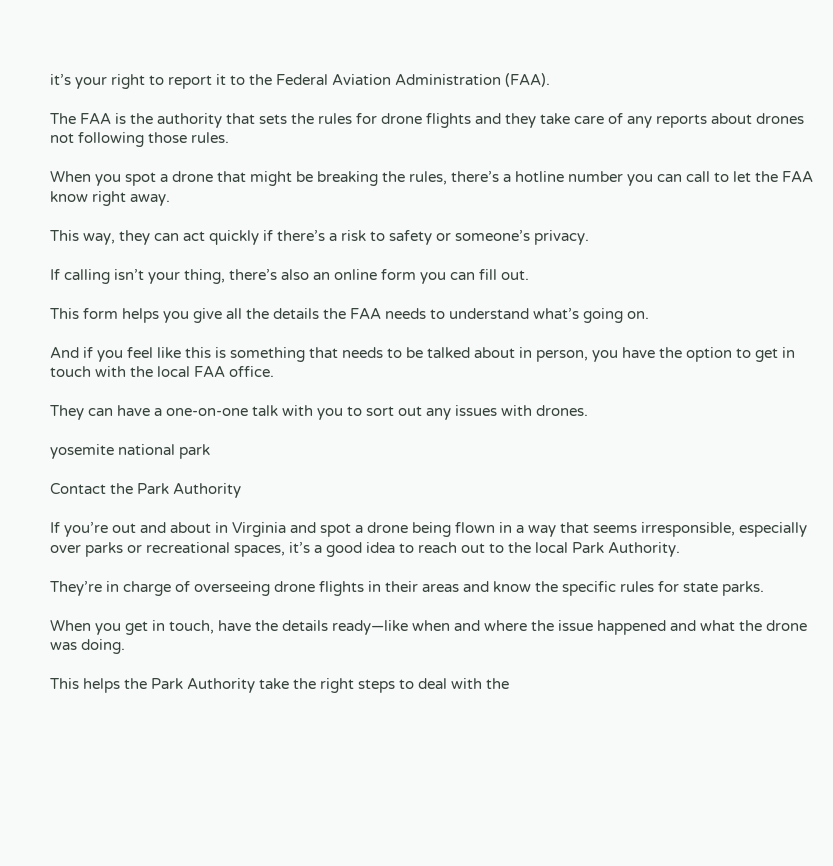it’s your right to report it to the Federal Aviation Administration (FAA).

The FAA is the authority that sets the rules for drone flights and they take care of any reports about drones not following those rules.

When you spot a drone that might be breaking the rules, there’s a hotline number you can call to let the FAA know right away.

This way, they can act quickly if there’s a risk to safety or someone’s privacy.

If calling isn’t your thing, there’s also an online form you can fill out.

This form helps you give all the details the FAA needs to understand what’s going on.

And if you feel like this is something that needs to be talked about in person, you have the option to get in touch with the local FAA office.

They can have a one-on-one talk with you to sort out any issues with drones.

yosemite national park

Contact the Park Authority

If you’re out and about in Virginia and spot a drone being flown in a way that seems irresponsible, especially over parks or recreational spaces, it’s a good idea to reach out to the local Park Authority.

They’re in charge of overseeing drone flights in their areas and know the specific rules for state parks.

When you get in touch, have the details ready—like when and where the issue happened and what the drone was doing.

This helps the Park Authority take the right steps to deal with the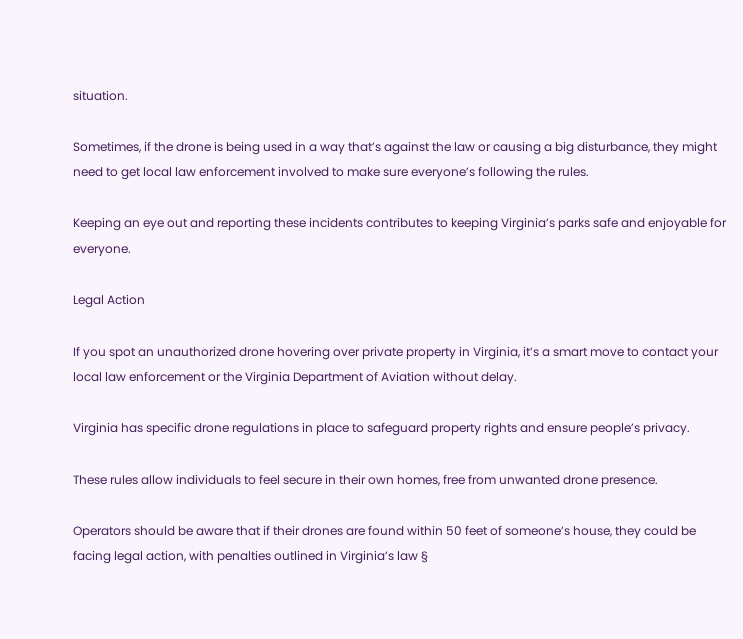situation.

Sometimes, if the drone is being used in a way that’s against the law or causing a big disturbance, they might need to get local law enforcement involved to make sure everyone’s following the rules.

Keeping an eye out and reporting these incidents contributes to keeping Virginia’s parks safe and enjoyable for everyone.

Legal Action

If you spot an unauthorized drone hovering over private property in Virginia, it’s a smart move to contact your local law enforcement or the Virginia Department of Aviation without delay.

Virginia has specific drone regulations in place to safeguard property rights and ensure people’s privacy.

These rules allow individuals to feel secure in their own homes, free from unwanted drone presence.

Operators should be aware that if their drones are found within 50 feet of someone’s house, they could be facing legal action, with penalties outlined in Virginia’s law §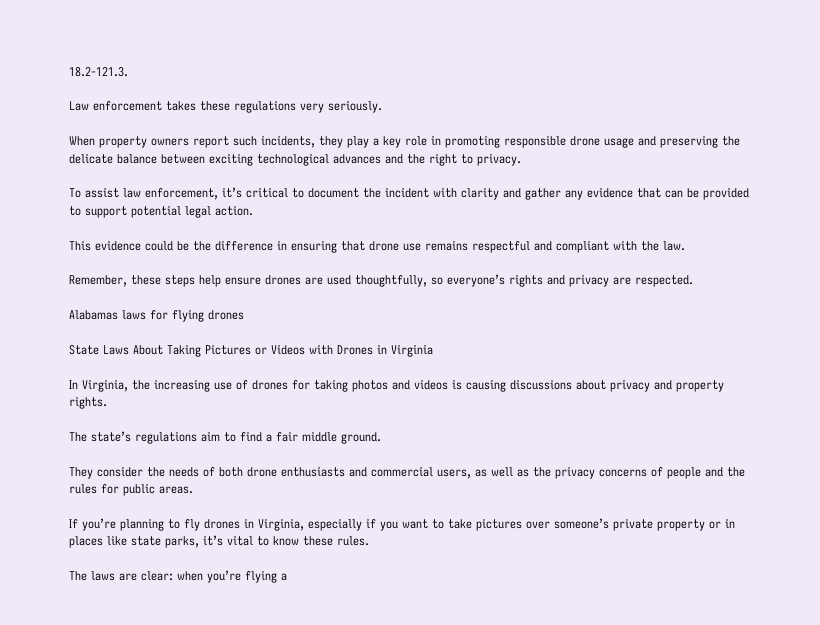18.2-121.3.

Law enforcement takes these regulations very seriously.

When property owners report such incidents, they play a key role in promoting responsible drone usage and preserving the delicate balance between exciting technological advances and the right to privacy.

To assist law enforcement, it’s critical to document the incident with clarity and gather any evidence that can be provided to support potential legal action.

This evidence could be the difference in ensuring that drone use remains respectful and compliant with the law.

Remember, these steps help ensure drones are used thoughtfully, so everyone’s rights and privacy are respected.

Alabamas laws for flying drones

State Laws About Taking Pictures or Videos with Drones in Virginia

In Virginia, the increasing use of drones for taking photos and videos is causing discussions about privacy and property rights.

The state’s regulations aim to find a fair middle ground.

They consider the needs of both drone enthusiasts and commercial users, as well as the privacy concerns of people and the rules for public areas.

If you’re planning to fly drones in Virginia, especially if you want to take pictures over someone’s private property or in places like state parks, it’s vital to know these rules.

The laws are clear: when you’re flying a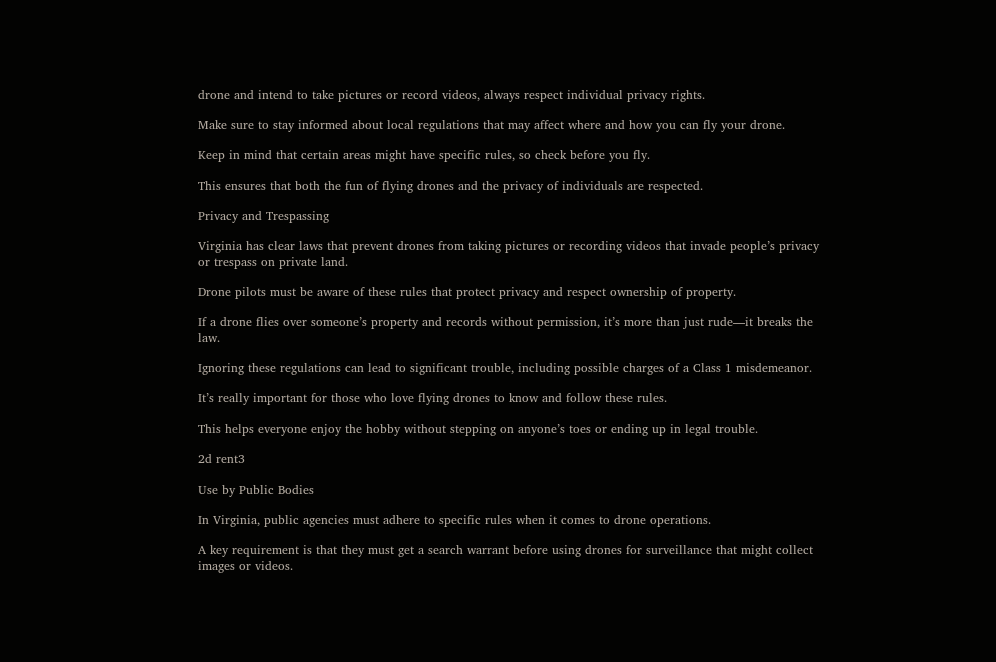drone and intend to take pictures or record videos, always respect individual privacy rights.

Make sure to stay informed about local regulations that may affect where and how you can fly your drone.

Keep in mind that certain areas might have specific rules, so check before you fly.

This ensures that both the fun of flying drones and the privacy of individuals are respected.

Privacy and Trespassing

Virginia has clear laws that prevent drones from taking pictures or recording videos that invade people’s privacy or trespass on private land.

Drone pilots must be aware of these rules that protect privacy and respect ownership of property.

If a drone flies over someone’s property and records without permission, it’s more than just rude—it breaks the law.

Ignoring these regulations can lead to significant trouble, including possible charges of a Class 1 misdemeanor.

It’s really important for those who love flying drones to know and follow these rules.

This helps everyone enjoy the hobby without stepping on anyone’s toes or ending up in legal trouble.

2d rent3

Use by Public Bodies

In Virginia, public agencies must adhere to specific rules when it comes to drone operations.

A key requirement is that they must get a search warrant before using drones for surveillance that might collect images or videos.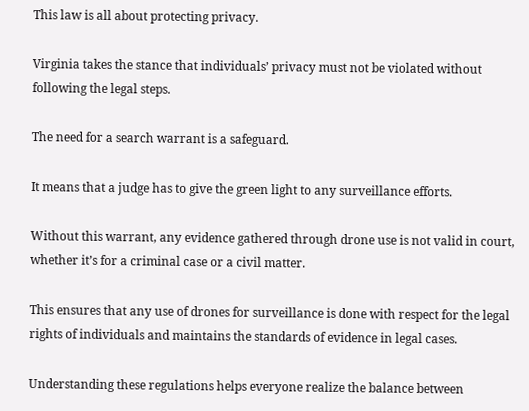This law is all about protecting privacy.

Virginia takes the stance that individuals’ privacy must not be violated without following the legal steps.

The need for a search warrant is a safeguard.

It means that a judge has to give the green light to any surveillance efforts.

Without this warrant, any evidence gathered through drone use is not valid in court, whether it’s for a criminal case or a civil matter.

This ensures that any use of drones for surveillance is done with respect for the legal rights of individuals and maintains the standards of evidence in legal cases.

Understanding these regulations helps everyone realize the balance between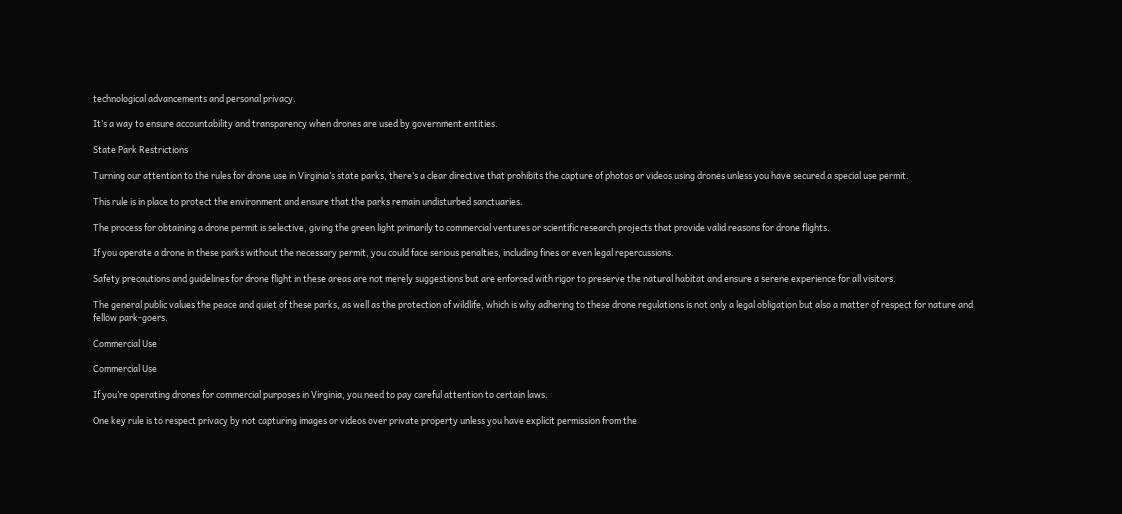technological advancements and personal privacy.

It’s a way to ensure accountability and transparency when drones are used by government entities.

State Park Restrictions

Turning our attention to the rules for drone use in Virginia’s state parks, there’s a clear directive that prohibits the capture of photos or videos using drones unless you have secured a special use permit.

This rule is in place to protect the environment and ensure that the parks remain undisturbed sanctuaries.

The process for obtaining a drone permit is selective, giving the green light primarily to commercial ventures or scientific research projects that provide valid reasons for drone flights.

If you operate a drone in these parks without the necessary permit, you could face serious penalties, including fines or even legal repercussions.

Safety precautions and guidelines for drone flight in these areas are not merely suggestions but are enforced with rigor to preserve the natural habitat and ensure a serene experience for all visitors.

The general public values the peace and quiet of these parks, as well as the protection of wildlife, which is why adhering to these drone regulations is not only a legal obligation but also a matter of respect for nature and fellow park-goers.

Commercial Use

Commercial Use

If you’re operating drones for commercial purposes in Virginia, you need to pay careful attention to certain laws.

One key rule is to respect privacy by not capturing images or videos over private property unless you have explicit permission from the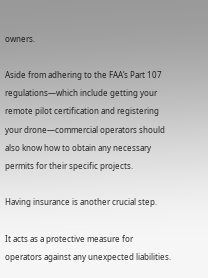owners.

Aside from adhering to the FAA’s Part 107 regulations—which include getting your remote pilot certification and registering your drone—commercial operators should also know how to obtain any necessary permits for their specific projects.

Having insurance is another crucial step.

It acts as a protective measure for operators against any unexpected liabilities.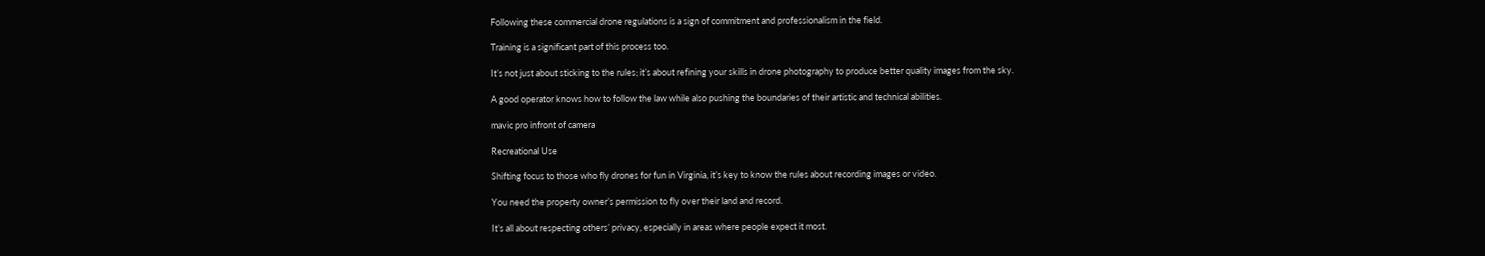Following these commercial drone regulations is a sign of commitment and professionalism in the field.

Training is a significant part of this process too.

It’s not just about sticking to the rules; it’s about refining your skills in drone photography to produce better quality images from the sky.

A good operator knows how to follow the law while also pushing the boundaries of their artistic and technical abilities.

mavic pro infront of camera

Recreational Use

Shifting focus to those who fly drones for fun in Virginia, it’s key to know the rules about recording images or video.

You need the property owner’s permission to fly over their land and record.

It’s all about respecting others’ privacy, especially in areas where people expect it most.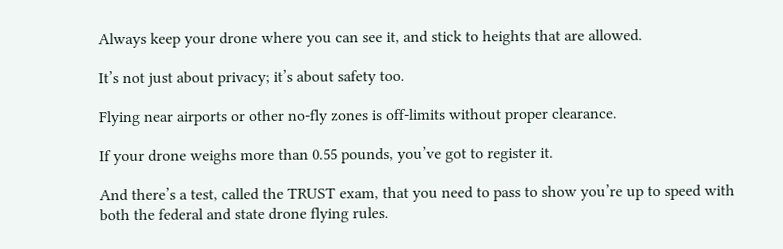Always keep your drone where you can see it, and stick to heights that are allowed.

It’s not just about privacy; it’s about safety too.

Flying near airports or other no-fly zones is off-limits without proper clearance.

If your drone weighs more than 0.55 pounds, you’ve got to register it.

And there’s a test, called the TRUST exam, that you need to pass to show you’re up to speed with both the federal and state drone flying rules.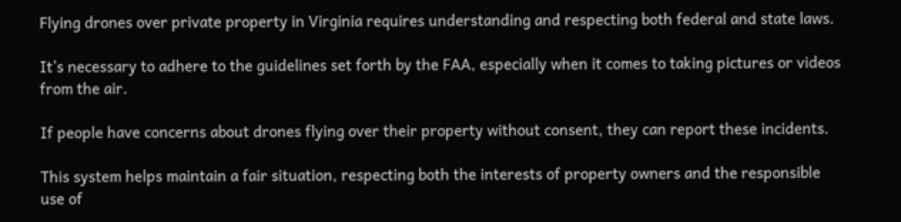Flying drones over private property in Virginia requires understanding and respecting both federal and state laws.

It’s necessary to adhere to the guidelines set forth by the FAA, especially when it comes to taking pictures or videos from the air.

If people have concerns about drones flying over their property without consent, they can report these incidents.

This system helps maintain a fair situation, respecting both the interests of property owners and the responsible use of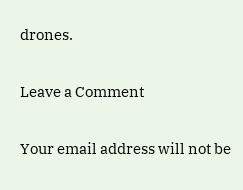drones.

Leave a Comment

Your email address will not be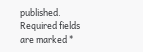published. Required fields are marked *